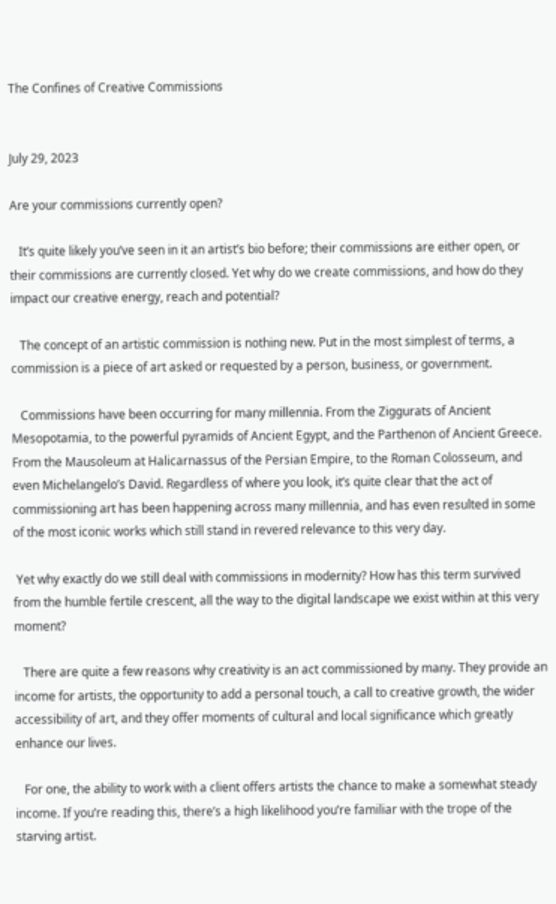The Confines of Creative Commissions


July 29, 2023

Are your commissions currently open?

   It’s quite likely you’ve seen in it an artist’s bio before; their commissions are either open, or their commissions are currently closed. Yet why do we create commissions, and how do they impact our creative energy, reach and potential?

   The concept of an artistic commission is nothing new. Put in the most simplest of terms, a commission is a piece of art asked or requested by a person, business, or government.

   Commissions have been occurring for many millennia. From the Ziggurats of Ancient Mesopotamia, to the powerful pyramids of Ancient Egypt, and the Parthenon of Ancient Greece. From the Mausoleum at Halicarnassus of the Persian Empire, to the Roman Colosseum, and even Michelangelo’s David. Regardless of where you look, it’s quite clear that the act of commissioning art has been happening across many millennia, and has even resulted in some of the most iconic works which still stand in revered relevance to this very day.

 Yet why exactly do we still deal with commissions in modernity? How has this term survived from the humble fertile crescent, all the way to the digital landscape we exist within at this very moment?

   There are quite a few reasons why creativity is an act commissioned by many. They provide an income for artists, the opportunity to add a personal touch, a call to creative growth, the wider accessibility of art, and they offer moments of cultural and local significance which greatly enhance our lives.

   For one, the ability to work with a client offers artists the chance to make a somewhat steady income. If you’re reading this, there’s a high likelihood you’re familiar with the trope of the starving artist.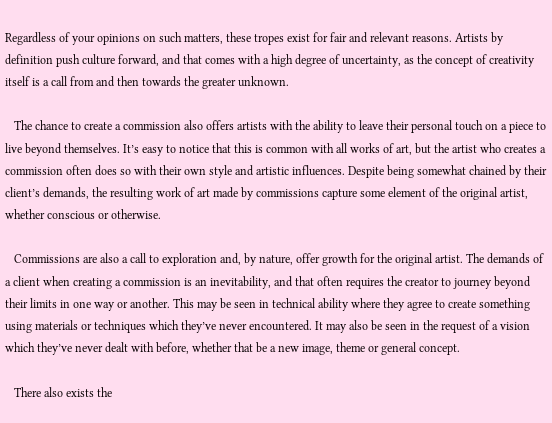Regardless of your opinions on such matters, these tropes exist for fair and relevant reasons. Artists by definition push culture forward, and that comes with a high degree of uncertainty, as the concept of creativity itself is a call from and then towards the greater unknown.

   The chance to create a commission also offers artists with the ability to leave their personal touch on a piece to live beyond themselves. It’s easy to notice that this is common with all works of art, but the artist who creates a commission often does so with their own style and artistic influences. Despite being somewhat chained by their client’s demands, the resulting work of art made by commissions capture some element of the original artist, whether conscious or otherwise.

   Commissions are also a call to exploration and, by nature, offer growth for the original artist. The demands of a client when creating a commission is an inevitability, and that often requires the creator to journey beyond their limits in one way or another. This may be seen in technical ability where they agree to create something using materials or techniques which they’ve never encountered. It may also be seen in the request of a vision which they’ve never dealt with before, whether that be a new image, theme or general concept.

   There also exists the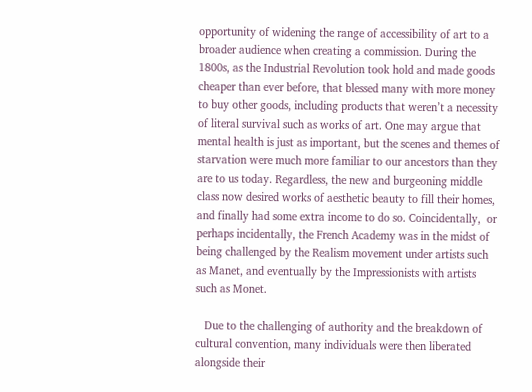opportunity of widening the range of accessibility of art to a broader audience when creating a commission. During the 1800s, as the Industrial Revolution took hold and made goods cheaper than ever before, that blessed many with more money to buy other goods, including products that weren’t a necessity of literal survival such as works of art. One may argue that mental health is just as important, but the scenes and themes of starvation were much more familiar to our ancestors than they are to us today. Regardless, the new and burgeoning middle class now desired works of aesthetic beauty to fill their homes, and finally had some extra income to do so. Coincidentally,  or perhaps incidentally, the French Academy was in the midst of being challenged by the Realism movement under artists such as Manet, and eventually by the Impressionists with artists such as Monet.

   Due to the challenging of authority and the breakdown of cultural convention, many individuals were then liberated alongside their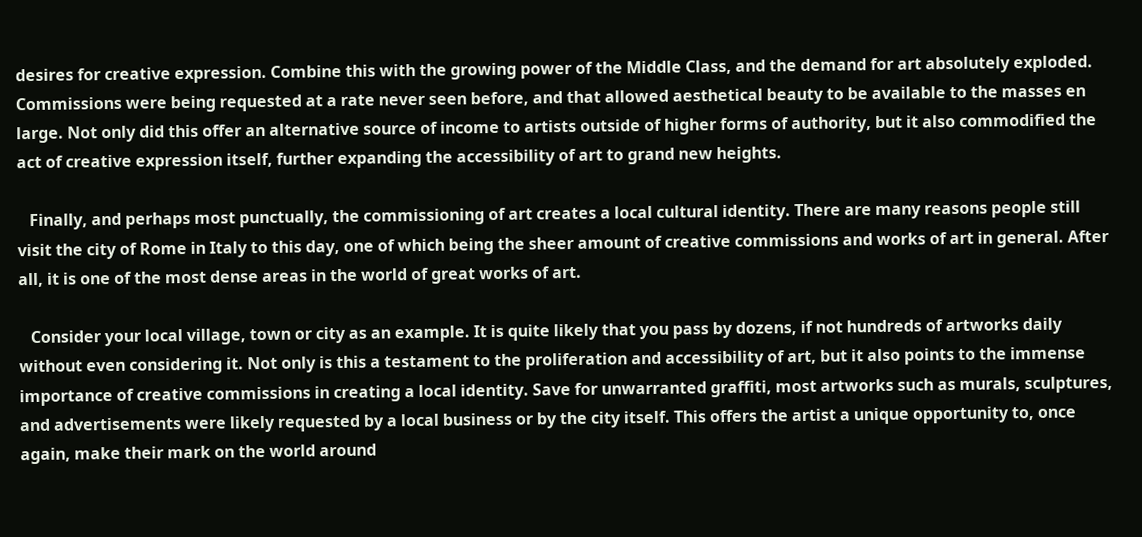desires for creative expression. Combine this with the growing power of the Middle Class, and the demand for art absolutely exploded. Commissions were being requested at a rate never seen before, and that allowed aesthetical beauty to be available to the masses en large. Not only did this offer an alternative source of income to artists outside of higher forms of authority, but it also commodified the act of creative expression itself, further expanding the accessibility of art to grand new heights.

   Finally, and perhaps most punctually, the commissioning of art creates a local cultural identity. There are many reasons people still visit the city of Rome in Italy to this day, one of which being the sheer amount of creative commissions and works of art in general. After all, it is one of the most dense areas in the world of great works of art.

   Consider your local village, town or city as an example. It is quite likely that you pass by dozens, if not hundreds of artworks daily without even considering it. Not only is this a testament to the proliferation and accessibility of art, but it also points to the immense importance of creative commissions in creating a local identity. Save for unwarranted graffiti, most artworks such as murals, sculptures, and advertisements were likely requested by a local business or by the city itself. This offers the artist a unique opportunity to, once again, make their mark on the world around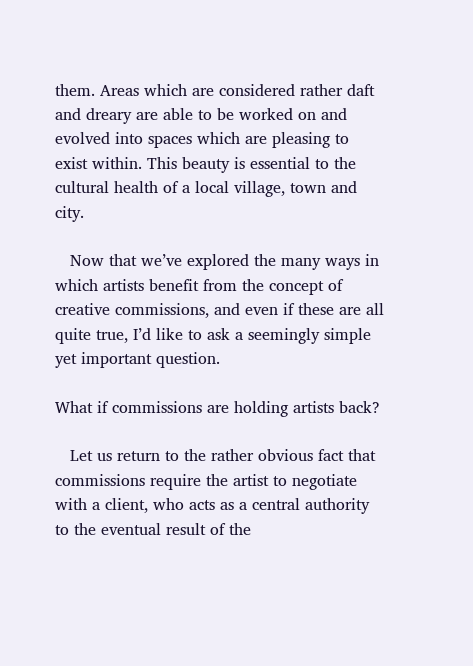them. Areas which are considered rather daft and dreary are able to be worked on and evolved into spaces which are pleasing to exist within. This beauty is essential to the cultural health of a local village, town and city.

   Now that we’ve explored the many ways in which artists benefit from the concept of creative commissions, and even if these are all quite true, I’d like to ask a seemingly simple yet important question.

What if commissions are holding artists back?

   Let us return to the rather obvious fact that commissions require the artist to negotiate with a client, who acts as a central authority to the eventual result of the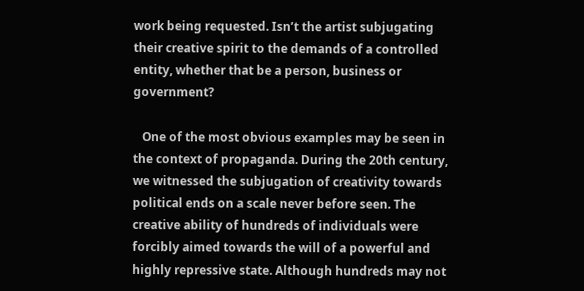work being requested. Isn’t the artist subjugating their creative spirit to the demands of a controlled entity, whether that be a person, business or government?

   One of the most obvious examples may be seen in the context of propaganda. During the 20th century, we witnessed the subjugation of creativity towards political ends on a scale never before seen. The creative ability of hundreds of individuals were forcibly aimed towards the will of a powerful and highly repressive state. Although hundreds may not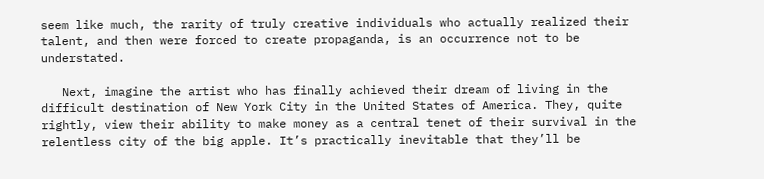seem like much, the rarity of truly creative individuals who actually realized their talent, and then were forced to create propaganda, is an occurrence not to be understated.

   Next, imagine the artist who has finally achieved their dream of living in the difficult destination of New York City in the United States of America. They, quite rightly, view their ability to make money as a central tenet of their survival in the relentless city of the big apple. It’s practically inevitable that they’ll be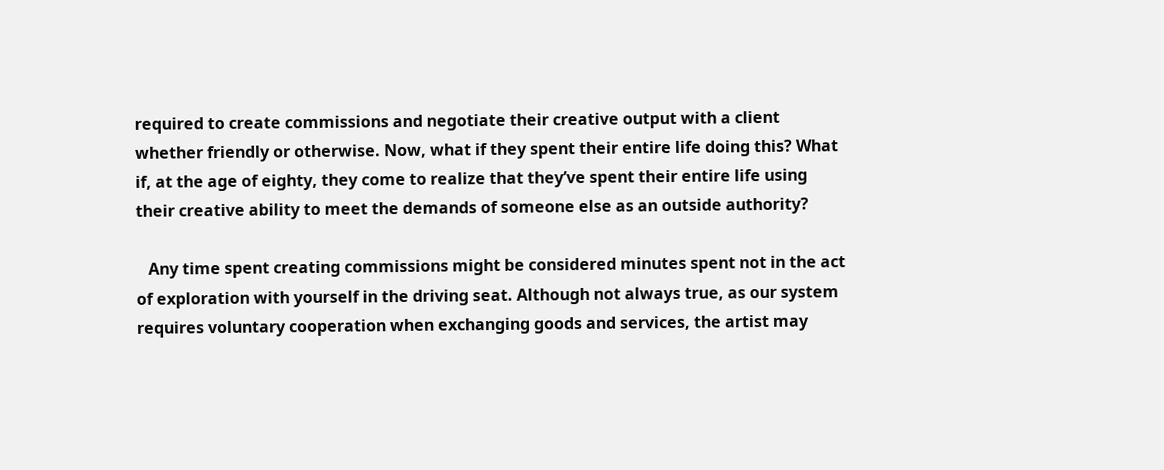required to create commissions and negotiate their creative output with a client whether friendly or otherwise. Now, what if they spent their entire life doing this? What if, at the age of eighty, they come to realize that they’ve spent their entire life using their creative ability to meet the demands of someone else as an outside authority?

   Any time spent creating commissions might be considered minutes spent not in the act of exploration with yourself in the driving seat. Although not always true, as our system requires voluntary cooperation when exchanging goods and services, the artist may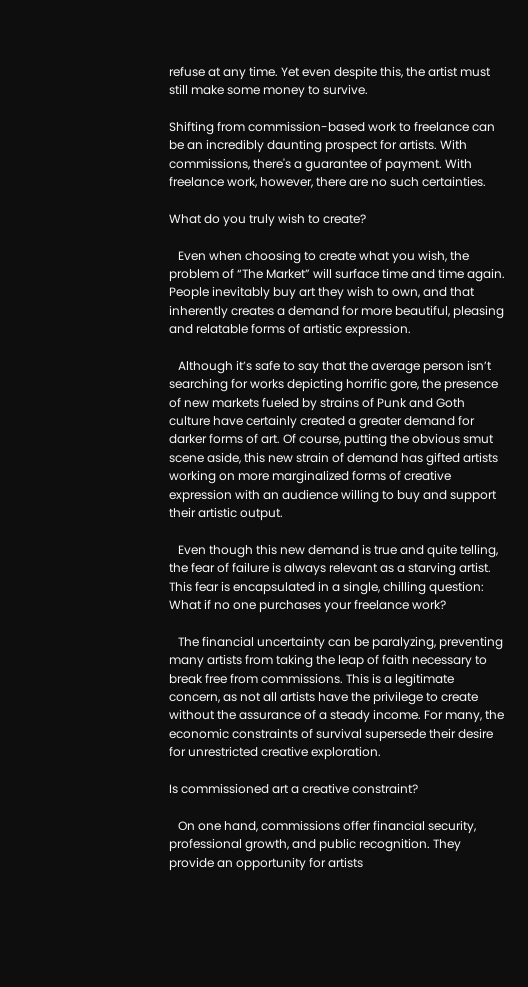refuse at any time. Yet even despite this, the artist must still make some money to survive.

Shifting from commission-based work to freelance can be an incredibly daunting prospect for artists. With commissions, there's a guarantee of payment. With freelance work, however, there are no such certainties.

What do you truly wish to create?

   Even when choosing to create what you wish, the problem of “The Market” will surface time and time again. People inevitably buy art they wish to own, and that inherently creates a demand for more beautiful, pleasing and relatable forms of artistic expression.

   Although it’s safe to say that the average person isn’t searching for works depicting horrific gore, the presence of new markets fueled by strains of Punk and Goth culture have certainly created a greater demand for darker forms of art. Of course, putting the obvious smut scene aside, this new strain of demand has gifted artists working on more marginalized forms of creative expression with an audience willing to buy and support their artistic output.

   Even though this new demand is true and quite telling, the fear of failure is always relevant as a starving artist. This fear is encapsulated in a single, chilling question: What if no one purchases your freelance work?

   The financial uncertainty can be paralyzing, preventing many artists from taking the leap of faith necessary to break free from commissions. This is a legitimate concern, as not all artists have the privilege to create without the assurance of a steady income. For many, the economic constraints of survival supersede their desire for unrestricted creative exploration.

Is commissioned art a creative constraint?

   On one hand, commissions offer financial security, professional growth, and public recognition. They provide an opportunity for artists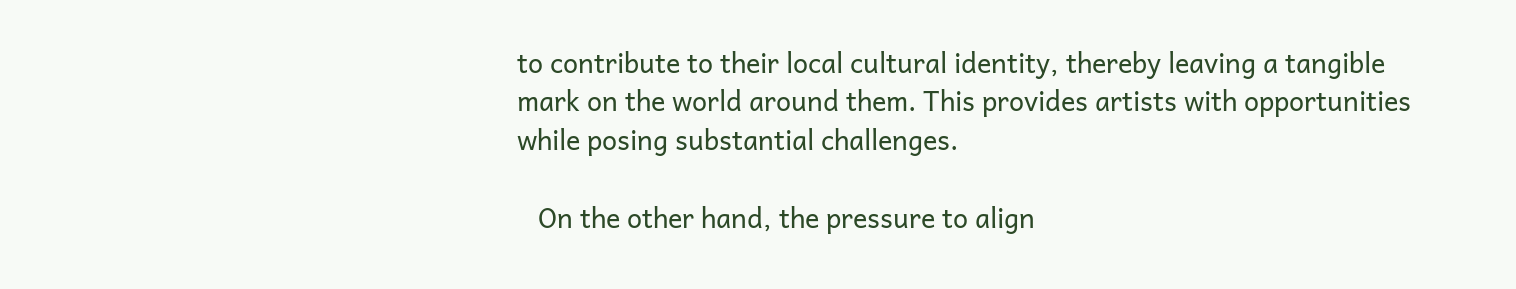to contribute to their local cultural identity, thereby leaving a tangible mark on the world around them. This provides artists with opportunities while posing substantial challenges.

   On the other hand, the pressure to align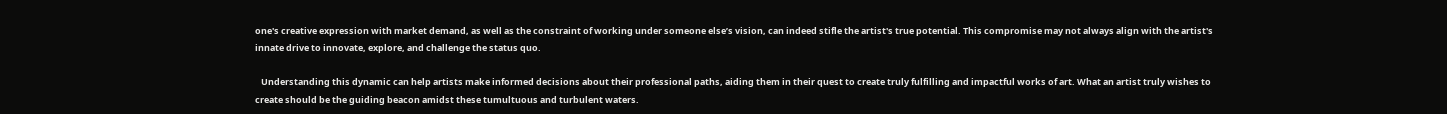one's creative expression with market demand, as well as the constraint of working under someone else’s vision, can indeed stifle the artist's true potential. This compromise may not always align with the artist's innate drive to innovate, explore, and challenge the status quo.

   Understanding this dynamic can help artists make informed decisions about their professional paths, aiding them in their quest to create truly fulfilling and impactful works of art. What an artist truly wishes to create should be the guiding beacon amidst these tumultuous and turbulent waters.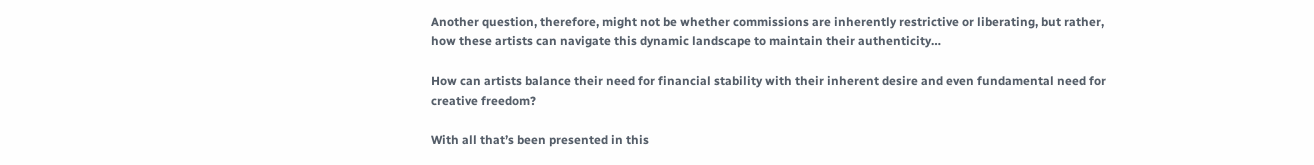Another question, therefore, might not be whether commissions are inherently restrictive or liberating, but rather, how these artists can navigate this dynamic landscape to maintain their authenticity…

How can artists balance their need for financial stability with their inherent desire and even fundamental need for creative freedom?

With all that’s been presented in this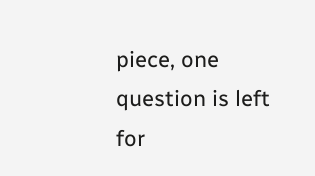piece, one question is left for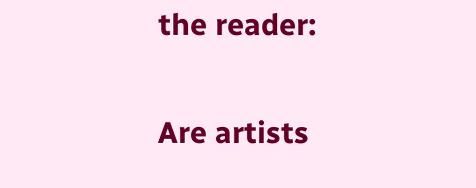the reader:

Are artists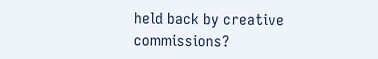held back by creative commissions?